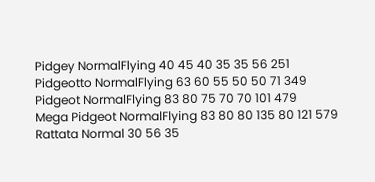Pidgey NormalFlying 40 45 40 35 35 56 251
Pidgeotto NormalFlying 63 60 55 50 50 71 349
Pidgeot NormalFlying 83 80 75 70 70 101 479
Mega Pidgeot NormalFlying 83 80 80 135 80 121 579
Rattata Normal 30 56 35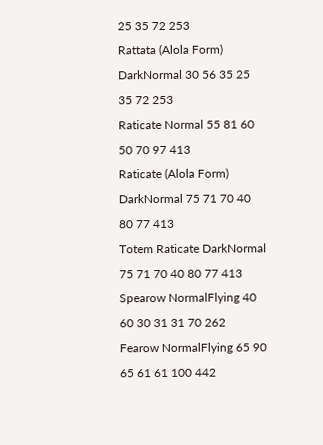25 35 72 253
Rattata (Alola Form) DarkNormal 30 56 35 25 35 72 253
Raticate Normal 55 81 60 50 70 97 413
Raticate (Alola Form) DarkNormal 75 71 70 40 80 77 413
Totem Raticate DarkNormal 75 71 70 40 80 77 413
Spearow NormalFlying 40 60 30 31 31 70 262
Fearow NormalFlying 65 90 65 61 61 100 442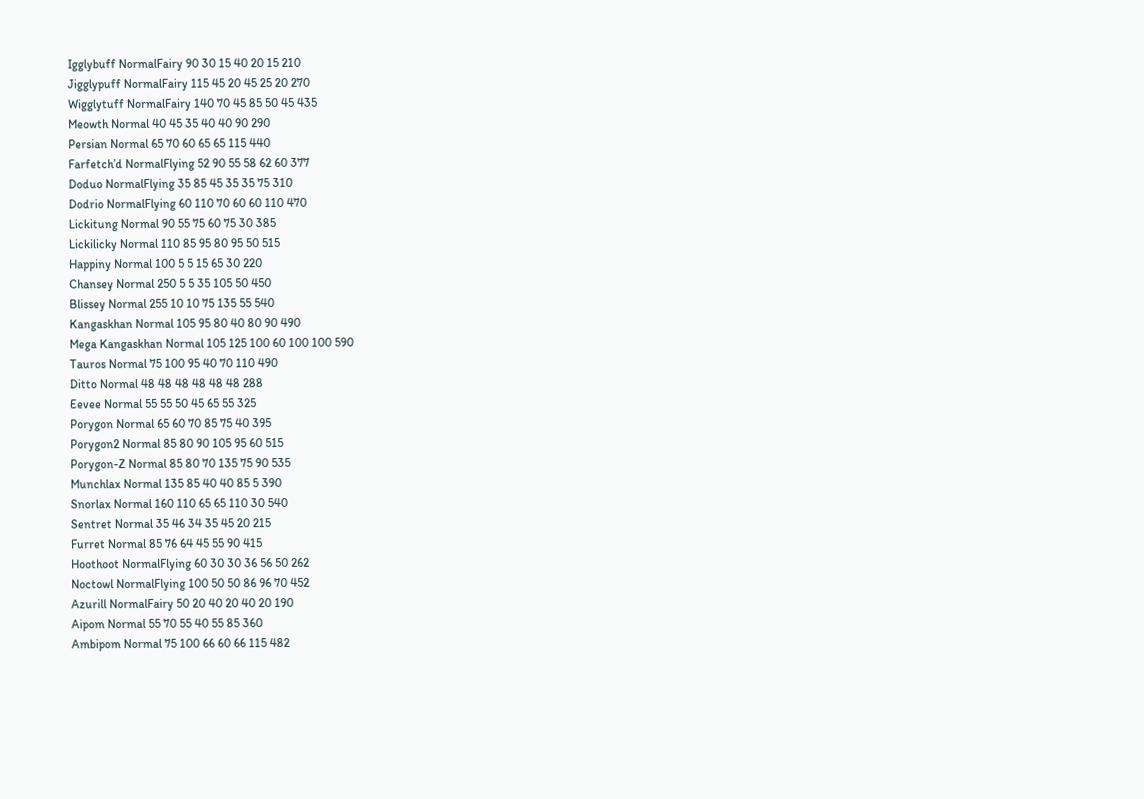Igglybuff NormalFairy 90 30 15 40 20 15 210
Jigglypuff NormalFairy 115 45 20 45 25 20 270
Wigglytuff NormalFairy 140 70 45 85 50 45 435
Meowth Normal 40 45 35 40 40 90 290
Persian Normal 65 70 60 65 65 115 440
Farfetch’d NormalFlying 52 90 55 58 62 60 377
Doduo NormalFlying 35 85 45 35 35 75 310
Dodrio NormalFlying 60 110 70 60 60 110 470
Lickitung Normal 90 55 75 60 75 30 385
Lickilicky Normal 110 85 95 80 95 50 515
Happiny Normal 100 5 5 15 65 30 220
Chansey Normal 250 5 5 35 105 50 450
Blissey Normal 255 10 10 75 135 55 540
Kangaskhan Normal 105 95 80 40 80 90 490
Mega Kangaskhan Normal 105 125 100 60 100 100 590
Tauros Normal 75 100 95 40 70 110 490
Ditto Normal 48 48 48 48 48 48 288
Eevee Normal 55 55 50 45 65 55 325
Porygon Normal 65 60 70 85 75 40 395
Porygon2 Normal 85 80 90 105 95 60 515
Porygon-Z Normal 85 80 70 135 75 90 535
Munchlax Normal 135 85 40 40 85 5 390
Snorlax Normal 160 110 65 65 110 30 540
Sentret Normal 35 46 34 35 45 20 215
Furret Normal 85 76 64 45 55 90 415
Hoothoot NormalFlying 60 30 30 36 56 50 262
Noctowl NormalFlying 100 50 50 86 96 70 452
Azurill NormalFairy 50 20 40 20 40 20 190
Aipom Normal 55 70 55 40 55 85 360
Ambipom Normal 75 100 66 60 66 115 482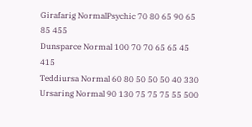Girafarig NormalPsychic 70 80 65 90 65 85 455
Dunsparce Normal 100 70 70 65 65 45 415
Teddiursa Normal 60 80 50 50 50 40 330
Ursaring Normal 90 130 75 75 75 55 500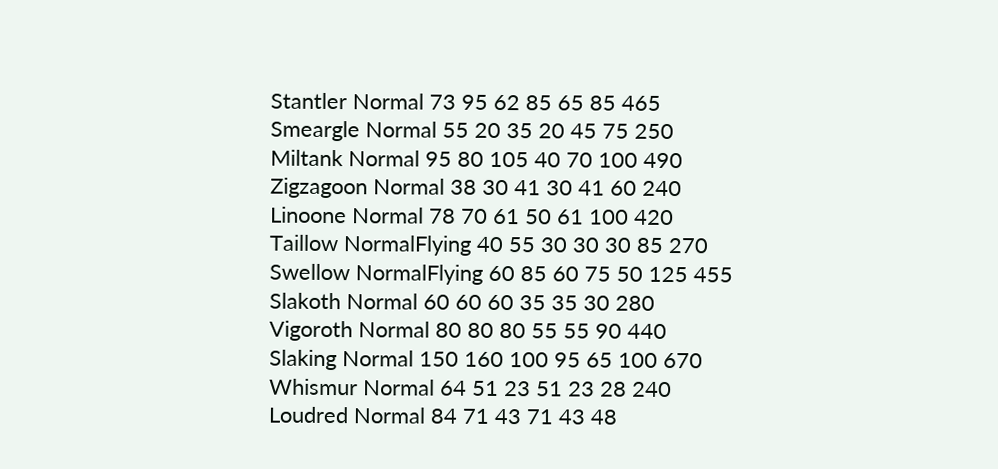Stantler Normal 73 95 62 85 65 85 465
Smeargle Normal 55 20 35 20 45 75 250
Miltank Normal 95 80 105 40 70 100 490
Zigzagoon Normal 38 30 41 30 41 60 240
Linoone Normal 78 70 61 50 61 100 420
Taillow NormalFlying 40 55 30 30 30 85 270
Swellow NormalFlying 60 85 60 75 50 125 455
Slakoth Normal 60 60 60 35 35 30 280
Vigoroth Normal 80 80 80 55 55 90 440
Slaking Normal 150 160 100 95 65 100 670
Whismur Normal 64 51 23 51 23 28 240
Loudred Normal 84 71 43 71 43 48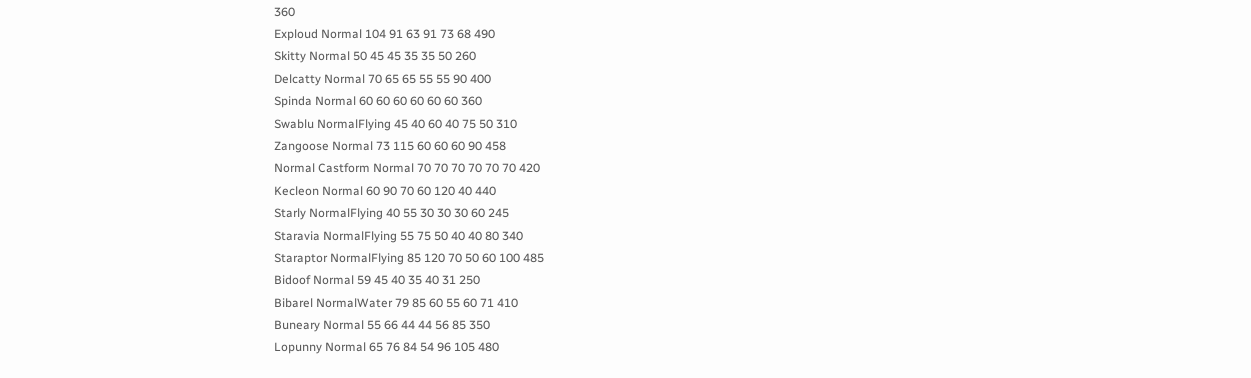360
Exploud Normal 104 91 63 91 73 68 490
Skitty Normal 50 45 45 35 35 50 260
Delcatty Normal 70 65 65 55 55 90 400
Spinda Normal 60 60 60 60 60 60 360
Swablu NormalFlying 45 40 60 40 75 50 310
Zangoose Normal 73 115 60 60 60 90 458
Normal Castform Normal 70 70 70 70 70 70 420
Kecleon Normal 60 90 70 60 120 40 440
Starly NormalFlying 40 55 30 30 30 60 245
Staravia NormalFlying 55 75 50 40 40 80 340
Staraptor NormalFlying 85 120 70 50 60 100 485
Bidoof Normal 59 45 40 35 40 31 250
Bibarel NormalWater 79 85 60 55 60 71 410
Buneary Normal 55 66 44 44 56 85 350
Lopunny Normal 65 76 84 54 96 105 480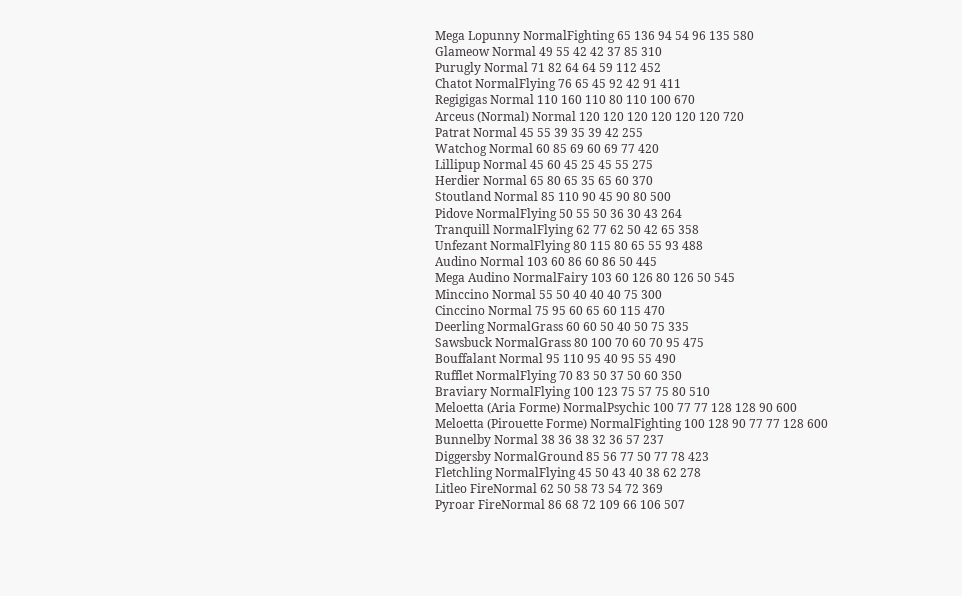Mega Lopunny NormalFighting 65 136 94 54 96 135 580
Glameow Normal 49 55 42 42 37 85 310
Purugly Normal 71 82 64 64 59 112 452
Chatot NormalFlying 76 65 45 92 42 91 411
Regigigas Normal 110 160 110 80 110 100 670
Arceus (Normal) Normal 120 120 120 120 120 120 720
Patrat Normal 45 55 39 35 39 42 255
Watchog Normal 60 85 69 60 69 77 420
Lillipup Normal 45 60 45 25 45 55 275
Herdier Normal 65 80 65 35 65 60 370
Stoutland Normal 85 110 90 45 90 80 500
Pidove NormalFlying 50 55 50 36 30 43 264
Tranquill NormalFlying 62 77 62 50 42 65 358
Unfezant NormalFlying 80 115 80 65 55 93 488
Audino Normal 103 60 86 60 86 50 445
Mega Audino NormalFairy 103 60 126 80 126 50 545
Minccino Normal 55 50 40 40 40 75 300
Cinccino Normal 75 95 60 65 60 115 470
Deerling NormalGrass 60 60 50 40 50 75 335
Sawsbuck NormalGrass 80 100 70 60 70 95 475
Bouffalant Normal 95 110 95 40 95 55 490
Rufflet NormalFlying 70 83 50 37 50 60 350
Braviary NormalFlying 100 123 75 57 75 80 510
Meloetta (Aria Forme) NormalPsychic 100 77 77 128 128 90 600
Meloetta (Pirouette Forme) NormalFighting 100 128 90 77 77 128 600
Bunnelby Normal 38 36 38 32 36 57 237
Diggersby NormalGround 85 56 77 50 77 78 423
Fletchling NormalFlying 45 50 43 40 38 62 278
Litleo FireNormal 62 50 58 73 54 72 369
Pyroar FireNormal 86 68 72 109 66 106 507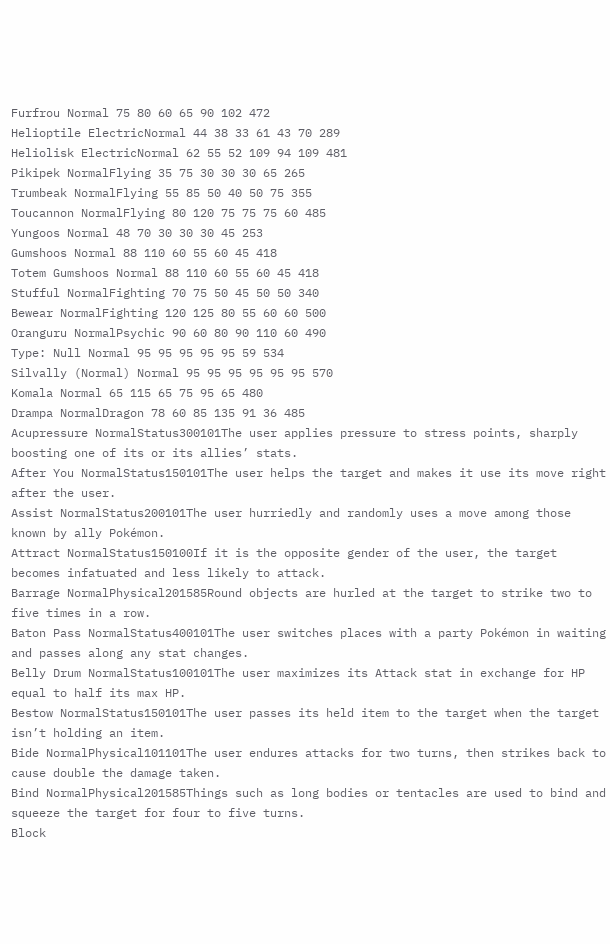Furfrou Normal 75 80 60 65 90 102 472
Helioptile ElectricNormal 44 38 33 61 43 70 289
Heliolisk ElectricNormal 62 55 52 109 94 109 481
Pikipek NormalFlying 35 75 30 30 30 65 265
Trumbeak NormalFlying 55 85 50 40 50 75 355
Toucannon NormalFlying 80 120 75 75 75 60 485
Yungoos Normal 48 70 30 30 30 45 253
Gumshoos Normal 88 110 60 55 60 45 418
Totem Gumshoos Normal 88 110 60 55 60 45 418
Stufful NormalFighting 70 75 50 45 50 50 340
Bewear NormalFighting 120 125 80 55 60 60 500
Oranguru NormalPsychic 90 60 80 90 110 60 490
Type: Null Normal 95 95 95 95 95 59 534
Silvally (Normal) Normal 95 95 95 95 95 95 570
Komala Normal 65 115 65 75 95 65 480
Drampa NormalDragon 78 60 85 135 91 36 485
Acupressure NormalStatus300101The user applies pressure to stress points, sharply boosting one of its or its allies’ stats.
After You NormalStatus150101The user helps the target and makes it use its move right after the user.
Assist NormalStatus200101The user hurriedly and randomly uses a move among those known by ally Pokémon.
Attract NormalStatus150100If it is the opposite gender of the user, the target becomes infatuated and less likely to attack.
Barrage NormalPhysical201585Round objects are hurled at the target to strike two to five times in a row.
Baton Pass NormalStatus400101The user switches places with a party Pokémon in waiting and passes along any stat changes.
Belly Drum NormalStatus100101The user maximizes its Attack stat in exchange for HP equal to half its max HP.
Bestow NormalStatus150101The user passes its held item to the target when the target isn’t holding an item.
Bide NormalPhysical101101The user endures attacks for two turns, then strikes back to cause double the damage taken.
Bind NormalPhysical201585Things such as long bodies or tentacles are used to bind and squeeze the target for four to five turns.
Block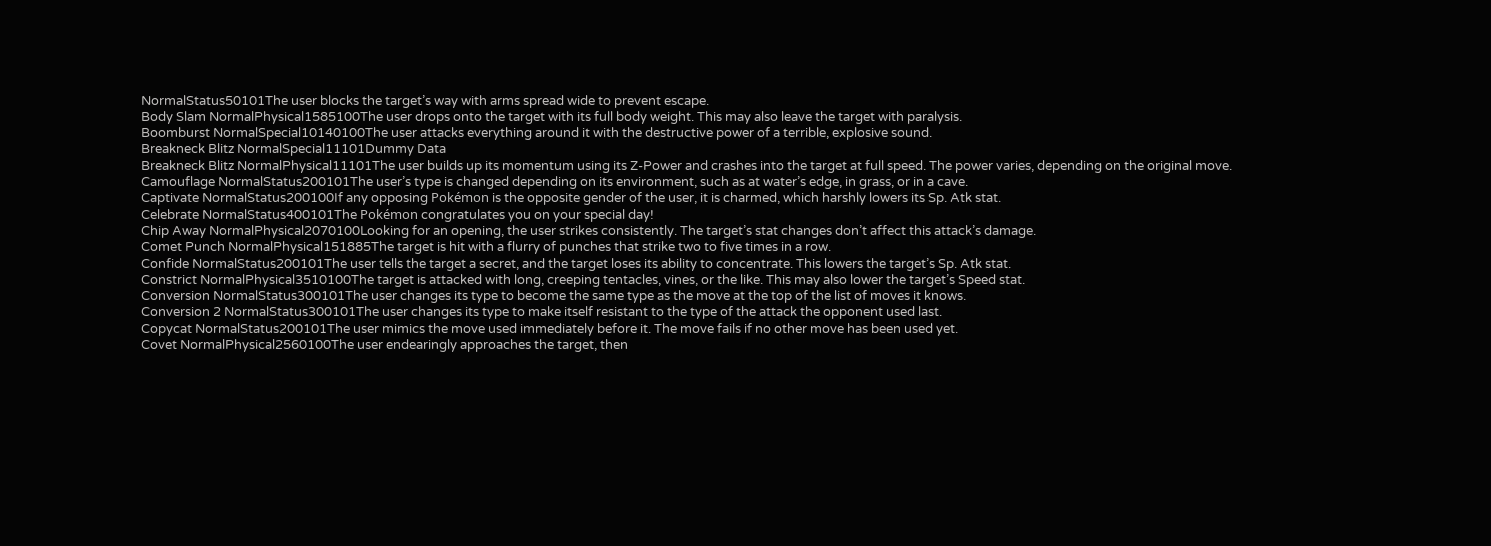NormalStatus50101The user blocks the target’s way with arms spread wide to prevent escape.
Body Slam NormalPhysical1585100The user drops onto the target with its full body weight. This may also leave the target with paralysis.
Boomburst NormalSpecial10140100The user attacks everything around it with the destructive power of a terrible, explosive sound.
Breakneck Blitz NormalSpecial11101Dummy Data
Breakneck Blitz NormalPhysical11101The user builds up its momentum using its Z-Power and crashes into the target at full speed. The power varies, depending on the original move.
Camouflage NormalStatus200101The user’s type is changed depending on its environment, such as at water’s edge, in grass, or in a cave.
Captivate NormalStatus200100If any opposing Pokémon is the opposite gender of the user, it is charmed, which harshly lowers its Sp. Atk stat.
Celebrate NormalStatus400101The Pokémon congratulates you on your special day!
Chip Away NormalPhysical2070100Looking for an opening, the user strikes consistently. The target’s stat changes don’t affect this attack’s damage.
Comet Punch NormalPhysical151885The target is hit with a flurry of punches that strike two to five times in a row.
Confide NormalStatus200101The user tells the target a secret, and the target loses its ability to concentrate. This lowers the target’s Sp. Atk stat.
Constrict NormalPhysical3510100The target is attacked with long, creeping tentacles, vines, or the like. This may also lower the target’s Speed stat.
Conversion NormalStatus300101The user changes its type to become the same type as the move at the top of the list of moves it knows.
Conversion 2 NormalStatus300101The user changes its type to make itself resistant to the type of the attack the opponent used last.
Copycat NormalStatus200101The user mimics the move used immediately before it. The move fails if no other move has been used yet.
Covet NormalPhysical2560100The user endearingly approaches the target, then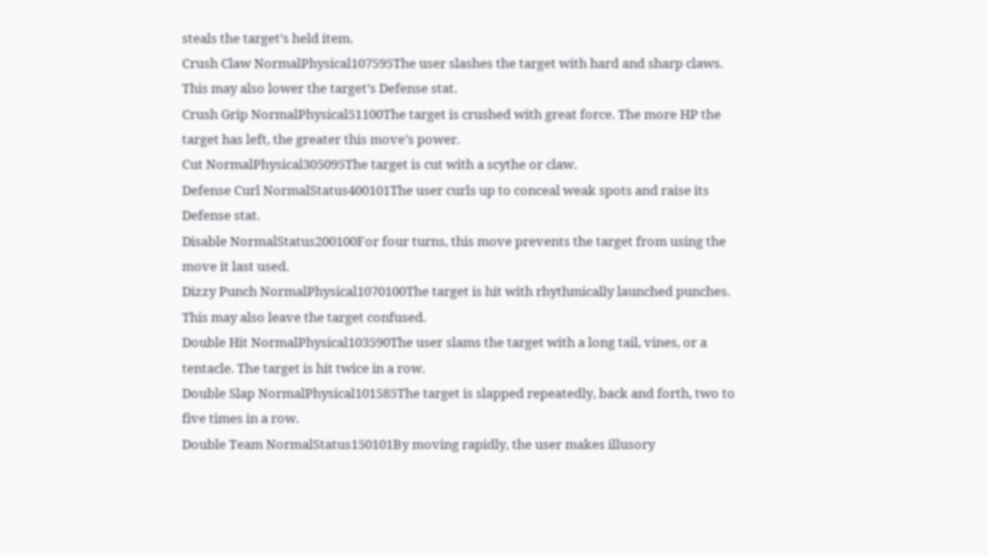steals the target’s held item.
Crush Claw NormalPhysical107595The user slashes the target with hard and sharp claws. This may also lower the target’s Defense stat.
Crush Grip NormalPhysical51100The target is crushed with great force. The more HP the target has left, the greater this move’s power.
Cut NormalPhysical305095The target is cut with a scythe or claw.
Defense Curl NormalStatus400101The user curls up to conceal weak spots and raise its Defense stat.
Disable NormalStatus200100For four turns, this move prevents the target from using the move it last used.
Dizzy Punch NormalPhysical1070100The target is hit with rhythmically launched punches. This may also leave the target confused.
Double Hit NormalPhysical103590The user slams the target with a long tail, vines, or a tentacle. The target is hit twice in a row.
Double Slap NormalPhysical101585The target is slapped repeatedly, back and forth, two to five times in a row.
Double Team NormalStatus150101By moving rapidly, the user makes illusory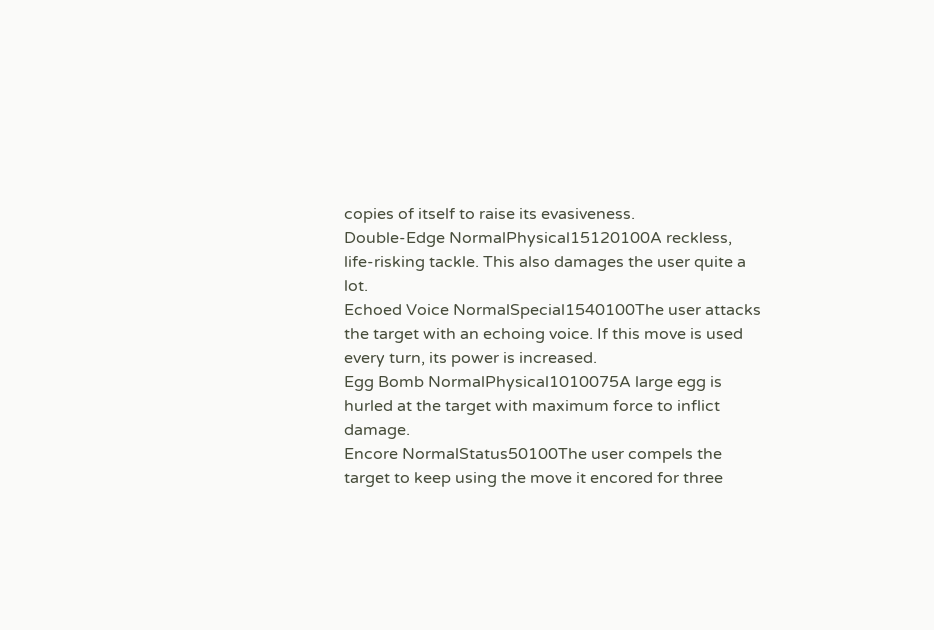copies of itself to raise its evasiveness.
Double-Edge NormalPhysical15120100A reckless, life-risking tackle. This also damages the user quite a lot.
Echoed Voice NormalSpecial1540100The user attacks the target with an echoing voice. If this move is used every turn, its power is increased.
Egg Bomb NormalPhysical1010075A large egg is hurled at the target with maximum force to inflict damage.
Encore NormalStatus50100The user compels the target to keep using the move it encored for three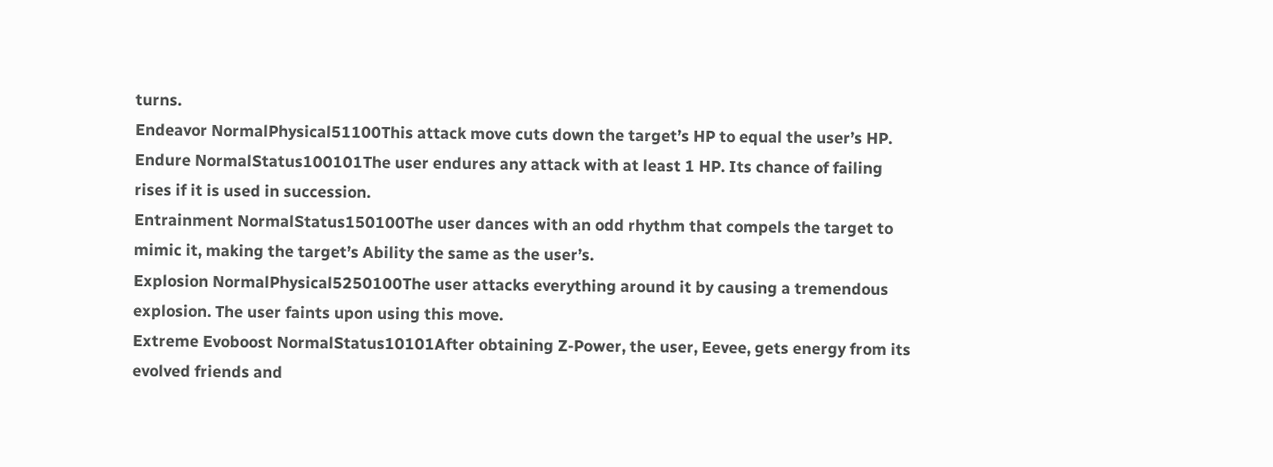turns.
Endeavor NormalPhysical51100This attack move cuts down the target’s HP to equal the user’s HP.
Endure NormalStatus100101The user endures any attack with at least 1 HP. Its chance of failing rises if it is used in succession.
Entrainment NormalStatus150100The user dances with an odd rhythm that compels the target to mimic it, making the target’s Ability the same as the user’s.
Explosion NormalPhysical5250100The user attacks everything around it by causing a tremendous explosion. The user faints upon using this move.
Extreme Evoboost NormalStatus10101After obtaining Z-Power, the user, Eevee, gets energy from its evolved friends and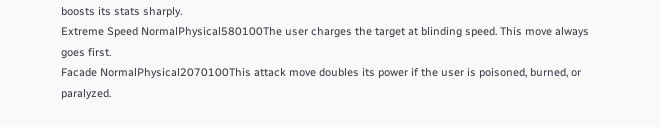boosts its stats sharply.
Extreme Speed NormalPhysical580100The user charges the target at blinding speed. This move always goes first.
Facade NormalPhysical2070100This attack move doubles its power if the user is poisoned, burned, or paralyzed.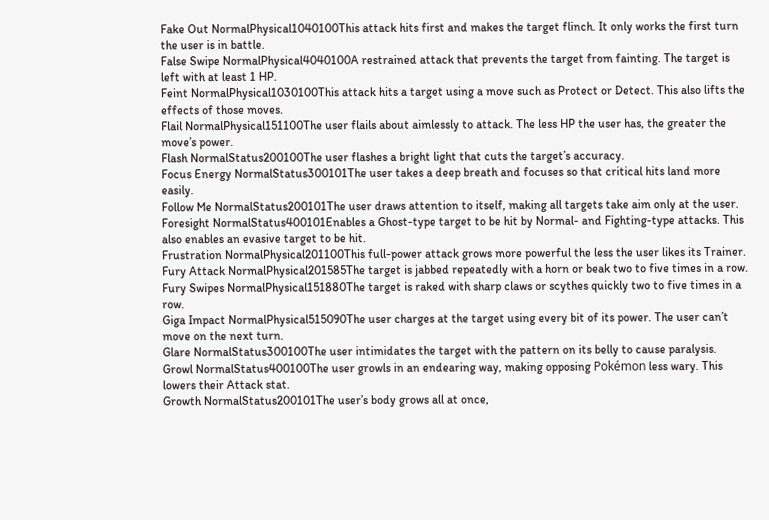Fake Out NormalPhysical1040100This attack hits first and makes the target flinch. It only works the first turn the user is in battle.
False Swipe NormalPhysical4040100A restrained attack that prevents the target from fainting. The target is left with at least 1 HP.
Feint NormalPhysical1030100This attack hits a target using a move such as Protect or Detect. This also lifts the effects of those moves.
Flail NormalPhysical151100The user flails about aimlessly to attack. The less HP the user has, the greater the move’s power.
Flash NormalStatus200100The user flashes a bright light that cuts the target’s accuracy.
Focus Energy NormalStatus300101The user takes a deep breath and focuses so that critical hits land more easily.
Follow Me NormalStatus200101The user draws attention to itself, making all targets take aim only at the user.
Foresight NormalStatus400101Enables a Ghost-type target to be hit by Normal- and Fighting-type attacks. This also enables an evasive target to be hit.
Frustration NormalPhysical201100This full-power attack grows more powerful the less the user likes its Trainer.
Fury Attack NormalPhysical201585The target is jabbed repeatedly with a horn or beak two to five times in a row.
Fury Swipes NormalPhysical151880The target is raked with sharp claws or scythes quickly two to five times in a row.
Giga Impact NormalPhysical515090The user charges at the target using every bit of its power. The user can’t move on the next turn.
Glare NormalStatus300100The user intimidates the target with the pattern on its belly to cause paralysis.
Growl NormalStatus400100The user growls in an endearing way, making opposing Pokémon less wary. This lowers their Attack stat.
Growth NormalStatus200101The user’s body grows all at once,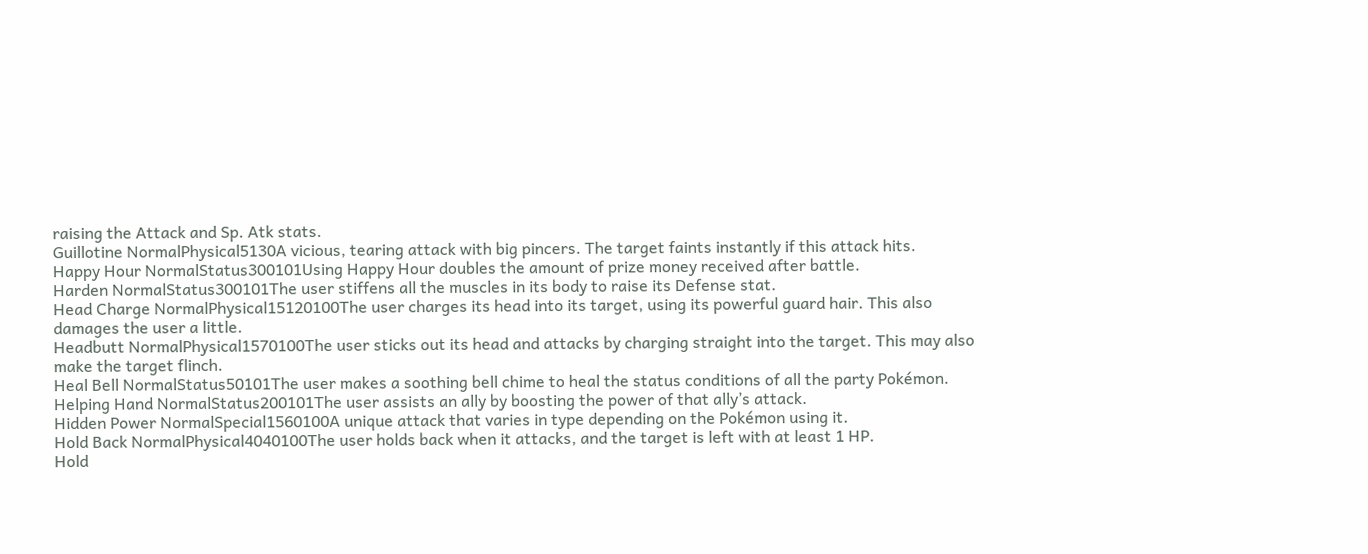raising the Attack and Sp. Atk stats.
Guillotine NormalPhysical5130A vicious, tearing attack with big pincers. The target faints instantly if this attack hits.
Happy Hour NormalStatus300101Using Happy Hour doubles the amount of prize money received after battle.
Harden NormalStatus300101The user stiffens all the muscles in its body to raise its Defense stat.
Head Charge NormalPhysical15120100The user charges its head into its target, using its powerful guard hair. This also damages the user a little.
Headbutt NormalPhysical1570100The user sticks out its head and attacks by charging straight into the target. This may also make the target flinch.
Heal Bell NormalStatus50101The user makes a soothing bell chime to heal the status conditions of all the party Pokémon.
Helping Hand NormalStatus200101The user assists an ally by boosting the power of that ally’s attack.
Hidden Power NormalSpecial1560100A unique attack that varies in type depending on the Pokémon using it.
Hold Back NormalPhysical4040100The user holds back when it attacks, and the target is left with at least 1 HP.
Hold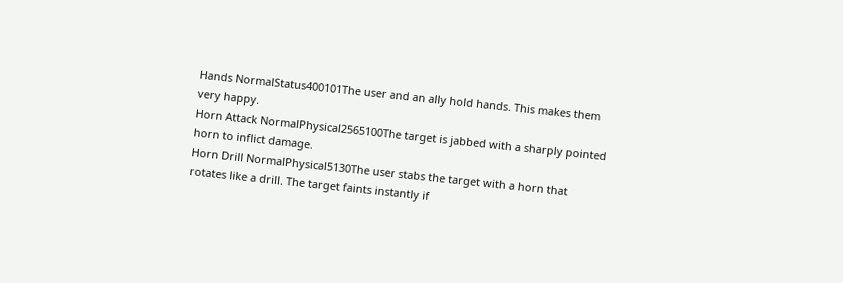Hands NormalStatus400101The user and an ally hold hands. This makes them very happy.
Horn Attack NormalPhysical2565100The target is jabbed with a sharply pointed horn to inflict damage.
Horn Drill NormalPhysical5130The user stabs the target with a horn that rotates like a drill. The target faints instantly if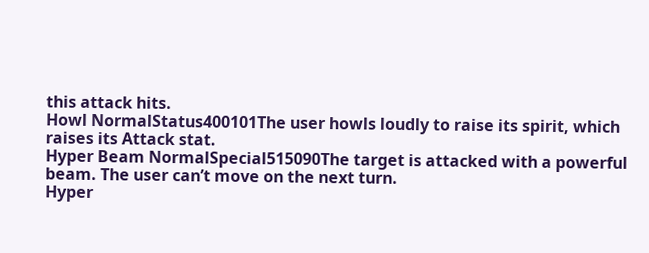this attack hits.
Howl NormalStatus400101The user howls loudly to raise its spirit, which raises its Attack stat.
Hyper Beam NormalSpecial515090The target is attacked with a powerful beam. The user can’t move on the next turn.
Hyper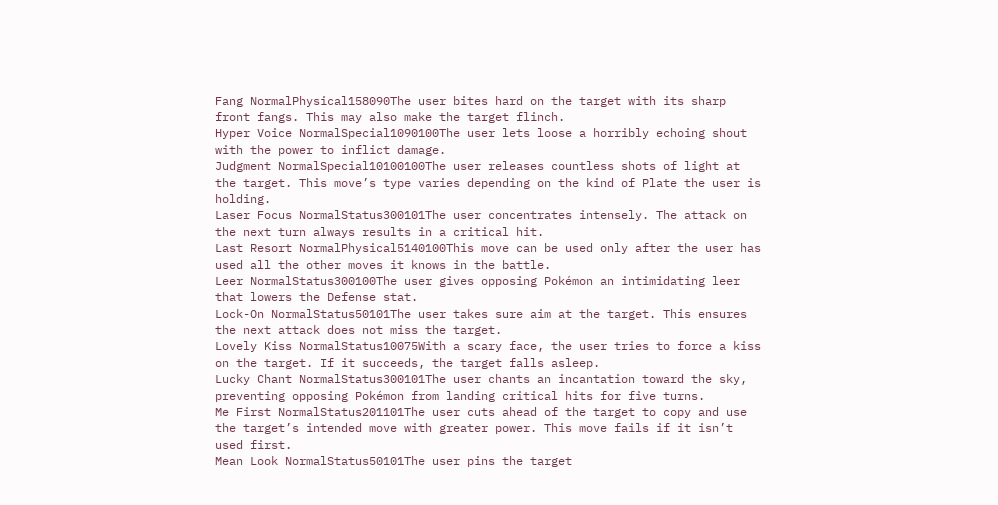Fang NormalPhysical158090The user bites hard on the target with its sharp front fangs. This may also make the target flinch.
Hyper Voice NormalSpecial1090100The user lets loose a horribly echoing shout with the power to inflict damage.
Judgment NormalSpecial10100100The user releases countless shots of light at the target. This move’s type varies depending on the kind of Plate the user is holding.
Laser Focus NormalStatus300101The user concentrates intensely. The attack on the next turn always results in a critical hit.
Last Resort NormalPhysical5140100This move can be used only after the user has used all the other moves it knows in the battle.
Leer NormalStatus300100The user gives opposing Pokémon an intimidating leer that lowers the Defense stat.
Lock-On NormalStatus50101The user takes sure aim at the target. This ensures the next attack does not miss the target.
Lovely Kiss NormalStatus10075With a scary face, the user tries to force a kiss on the target. If it succeeds, the target falls asleep.
Lucky Chant NormalStatus300101The user chants an incantation toward the sky, preventing opposing Pokémon from landing critical hits for five turns.
Me First NormalStatus201101The user cuts ahead of the target to copy and use the target’s intended move with greater power. This move fails if it isn’t used first.
Mean Look NormalStatus50101The user pins the target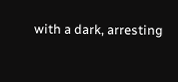with a dark, arresting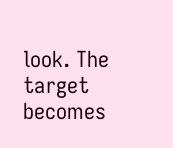look. The target becomes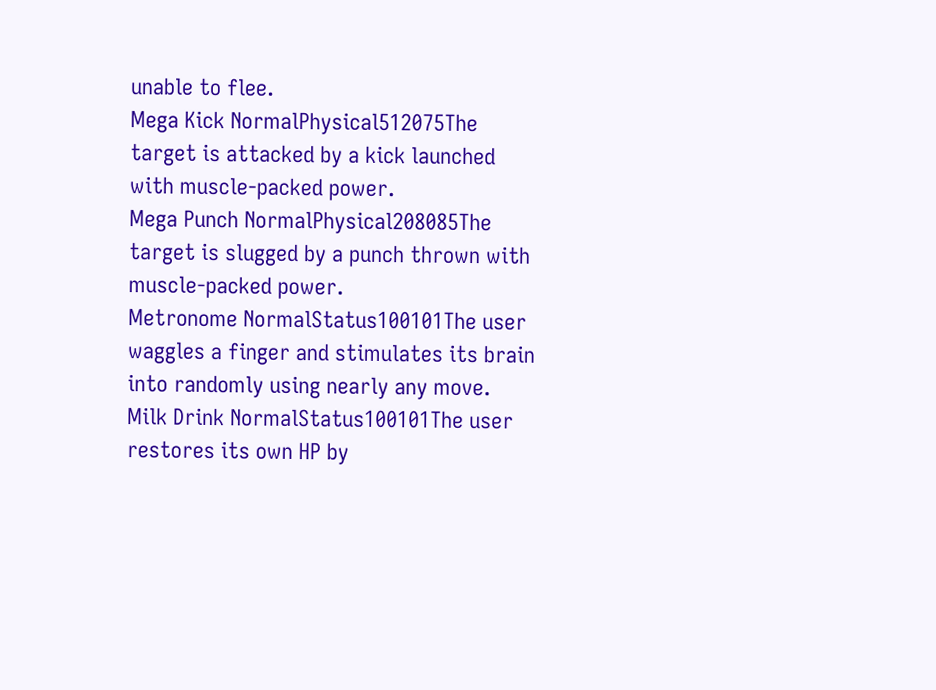unable to flee.
Mega Kick NormalPhysical512075The target is attacked by a kick launched with muscle-packed power.
Mega Punch NormalPhysical208085The target is slugged by a punch thrown with muscle-packed power.
Metronome NormalStatus100101The user waggles a finger and stimulates its brain into randomly using nearly any move.
Milk Drink NormalStatus100101The user restores its own HP by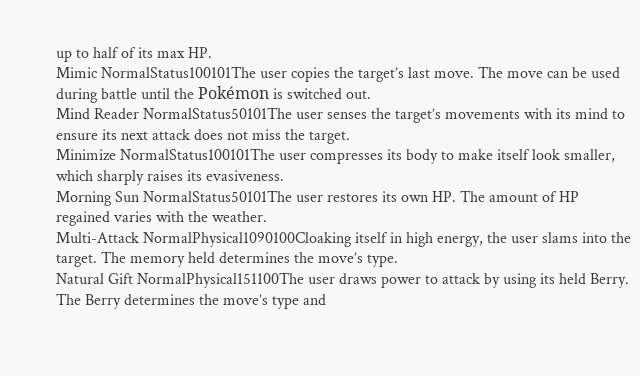up to half of its max HP.
Mimic NormalStatus100101The user copies the target’s last move. The move can be used during battle until the Pokémon is switched out.
Mind Reader NormalStatus50101The user senses the target’s movements with its mind to ensure its next attack does not miss the target.
Minimize NormalStatus100101The user compresses its body to make itself look smaller, which sharply raises its evasiveness.
Morning Sun NormalStatus50101The user restores its own HP. The amount of HP regained varies with the weather.
Multi-Attack NormalPhysical1090100Cloaking itself in high energy, the user slams into the target. The memory held determines the move’s type.
Natural Gift NormalPhysical151100The user draws power to attack by using its held Berry. The Berry determines the move’s type and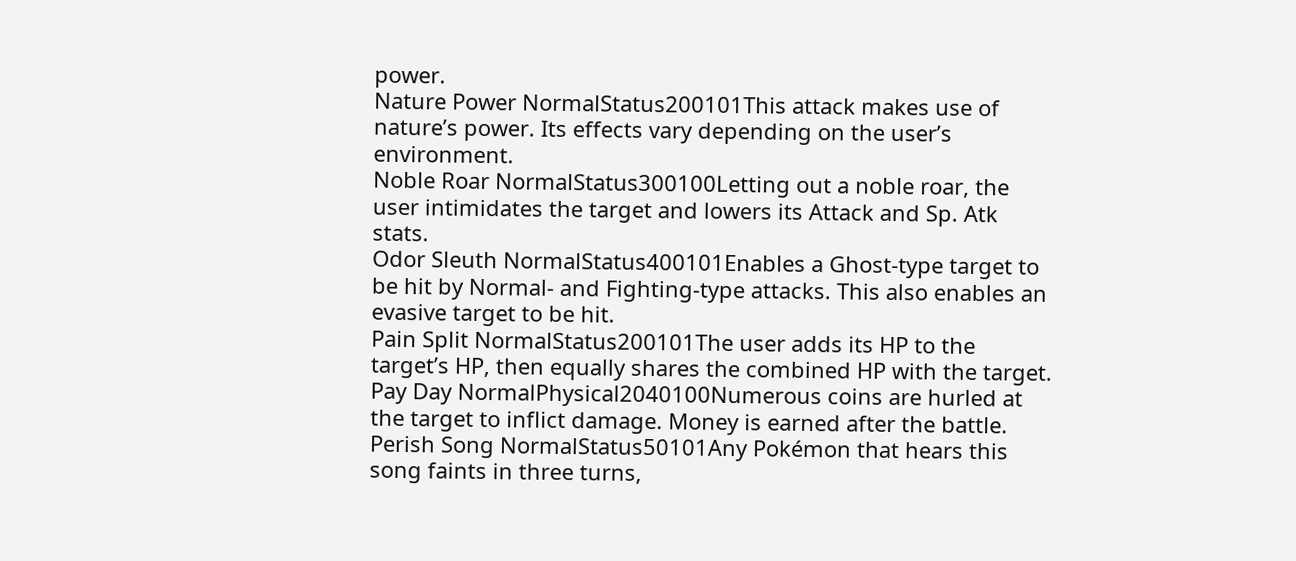power.
Nature Power NormalStatus200101This attack makes use of nature’s power. Its effects vary depending on the user’s environment.
Noble Roar NormalStatus300100Letting out a noble roar, the user intimidates the target and lowers its Attack and Sp. Atk stats.
Odor Sleuth NormalStatus400101Enables a Ghost-type target to be hit by Normal- and Fighting-type attacks. This also enables an evasive target to be hit.
Pain Split NormalStatus200101The user adds its HP to the target’s HP, then equally shares the combined HP with the target.
Pay Day NormalPhysical2040100Numerous coins are hurled at the target to inflict damage. Money is earned after the battle.
Perish Song NormalStatus50101Any Pokémon that hears this song faints in three turns,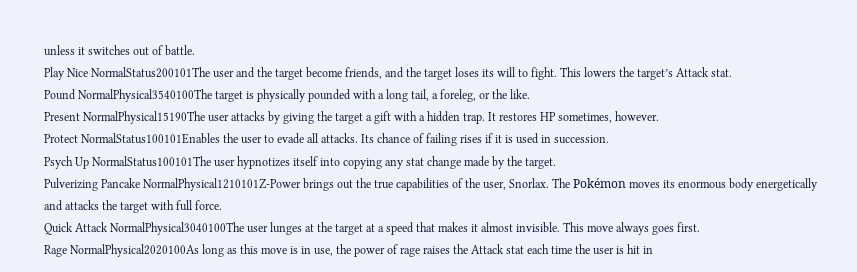unless it switches out of battle.
Play Nice NormalStatus200101The user and the target become friends, and the target loses its will to fight. This lowers the target’s Attack stat.
Pound NormalPhysical3540100The target is physically pounded with a long tail, a foreleg, or the like.
Present NormalPhysical15190The user attacks by giving the target a gift with a hidden trap. It restores HP sometimes, however.
Protect NormalStatus100101Enables the user to evade all attacks. Its chance of failing rises if it is used in succession.
Psych Up NormalStatus100101The user hypnotizes itself into copying any stat change made by the target.
Pulverizing Pancake NormalPhysical1210101Z-Power brings out the true capabilities of the user, Snorlax. The Pokémon moves its enormous body energetically and attacks the target with full force.
Quick Attack NormalPhysical3040100The user lunges at the target at a speed that makes it almost invisible. This move always goes first.
Rage NormalPhysical2020100As long as this move is in use, the power of rage raises the Attack stat each time the user is hit in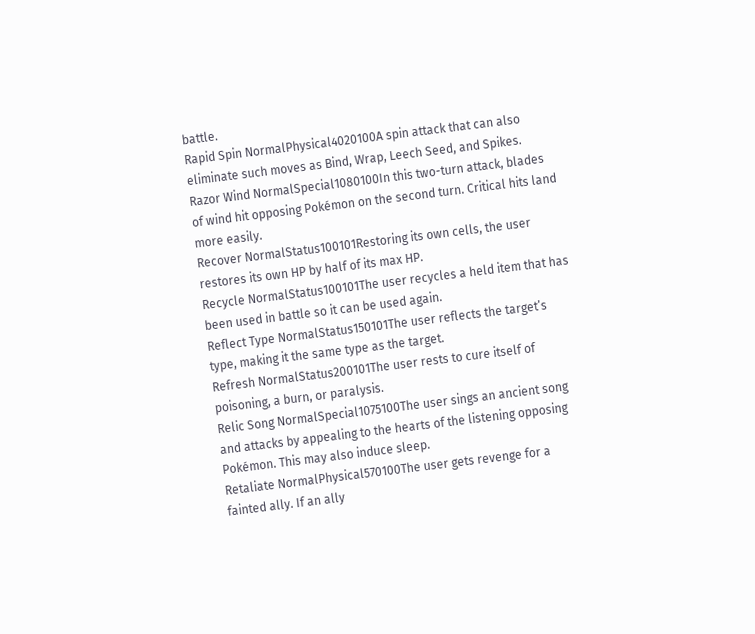battle.
Rapid Spin NormalPhysical4020100A spin attack that can also eliminate such moves as Bind, Wrap, Leech Seed, and Spikes.
Razor Wind NormalSpecial1080100In this two-turn attack, blades of wind hit opposing Pokémon on the second turn. Critical hits land more easily.
Recover NormalStatus100101Restoring its own cells, the user restores its own HP by half of its max HP.
Recycle NormalStatus100101The user recycles a held item that has been used in battle so it can be used again.
Reflect Type NormalStatus150101The user reflects the target’s type, making it the same type as the target.
Refresh NormalStatus200101The user rests to cure itself of poisoning, a burn, or paralysis.
Relic Song NormalSpecial1075100The user sings an ancient song and attacks by appealing to the hearts of the listening opposing Pokémon. This may also induce sleep.
Retaliate NormalPhysical570100The user gets revenge for a fainted ally. If an ally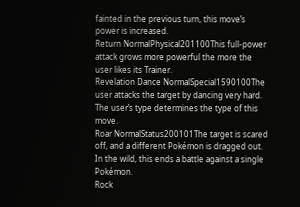fainted in the previous turn, this move’s power is increased.
Return NormalPhysical201100This full-power attack grows more powerful the more the user likes its Trainer.
Revelation Dance NormalSpecial1590100The user attacks the target by dancing very hard. The user’s type determines the type of this move.
Roar NormalStatus200101The target is scared off, and a different Pokémon is dragged out. In the wild, this ends a battle against a single Pokémon.
Rock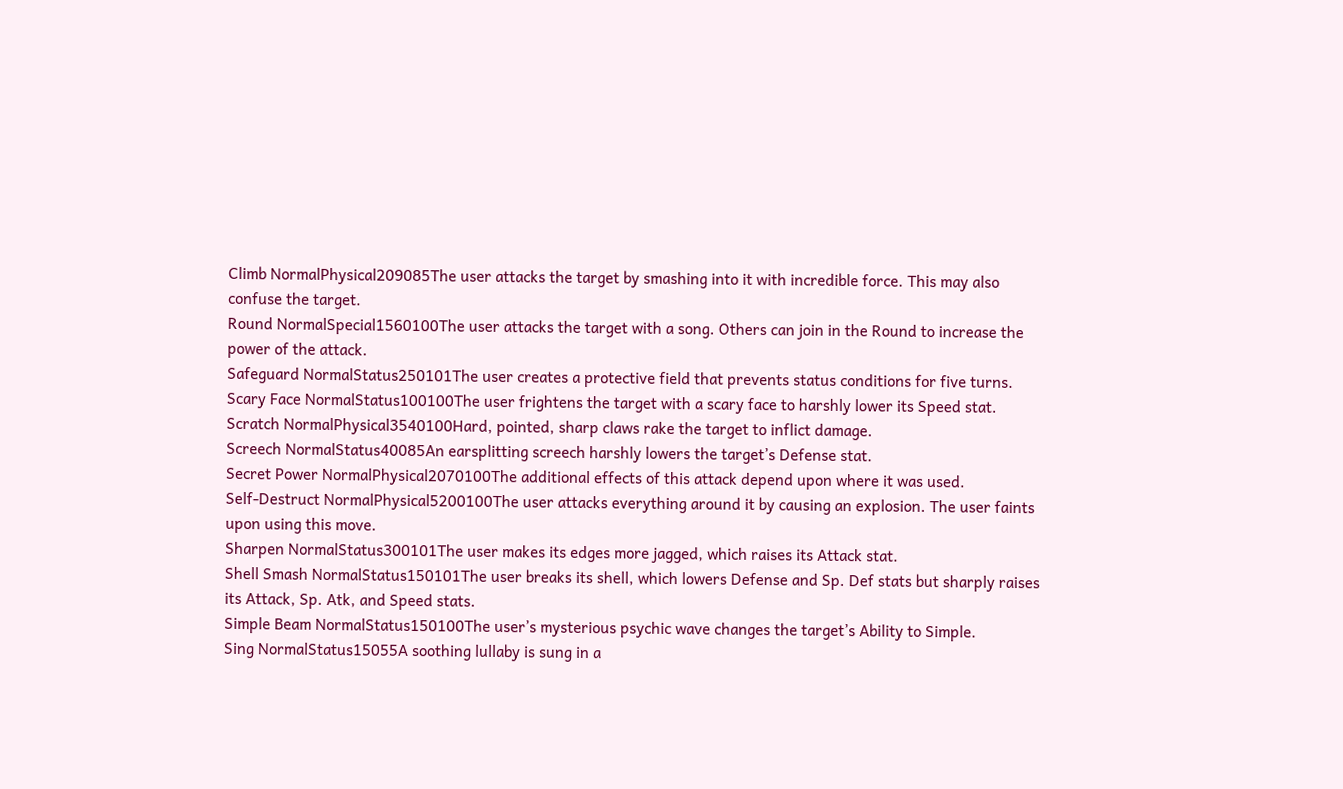Climb NormalPhysical209085The user attacks the target by smashing into it with incredible force. This may also confuse the target.
Round NormalSpecial1560100The user attacks the target with a song. Others can join in the Round to increase the power of the attack.
Safeguard NormalStatus250101The user creates a protective field that prevents status conditions for five turns.
Scary Face NormalStatus100100The user frightens the target with a scary face to harshly lower its Speed stat.
Scratch NormalPhysical3540100Hard, pointed, sharp claws rake the target to inflict damage.
Screech NormalStatus40085An earsplitting screech harshly lowers the target’s Defense stat.
Secret Power NormalPhysical2070100The additional effects of this attack depend upon where it was used.
Self-Destruct NormalPhysical5200100The user attacks everything around it by causing an explosion. The user faints upon using this move.
Sharpen NormalStatus300101The user makes its edges more jagged, which raises its Attack stat.
Shell Smash NormalStatus150101The user breaks its shell, which lowers Defense and Sp. Def stats but sharply raises its Attack, Sp. Atk, and Speed stats.
Simple Beam NormalStatus150100The user’s mysterious psychic wave changes the target’s Ability to Simple.
Sing NormalStatus15055A soothing lullaby is sung in a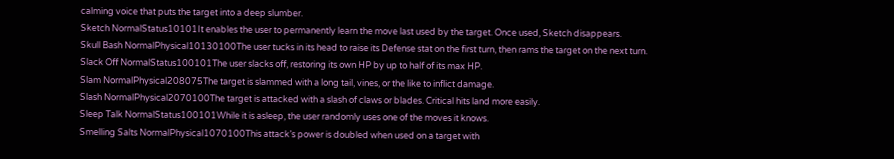calming voice that puts the target into a deep slumber.
Sketch NormalStatus10101It enables the user to permanently learn the move last used by the target. Once used, Sketch disappears.
Skull Bash NormalPhysical10130100The user tucks in its head to raise its Defense stat on the first turn, then rams the target on the next turn.
Slack Off NormalStatus100101The user slacks off, restoring its own HP by up to half of its max HP.
Slam NormalPhysical208075The target is slammed with a long tail, vines, or the like to inflict damage.
Slash NormalPhysical2070100The target is attacked with a slash of claws or blades. Critical hits land more easily.
Sleep Talk NormalStatus100101While it is asleep, the user randomly uses one of the moves it knows.
Smelling Salts NormalPhysical1070100This attack’s power is doubled when used on a target with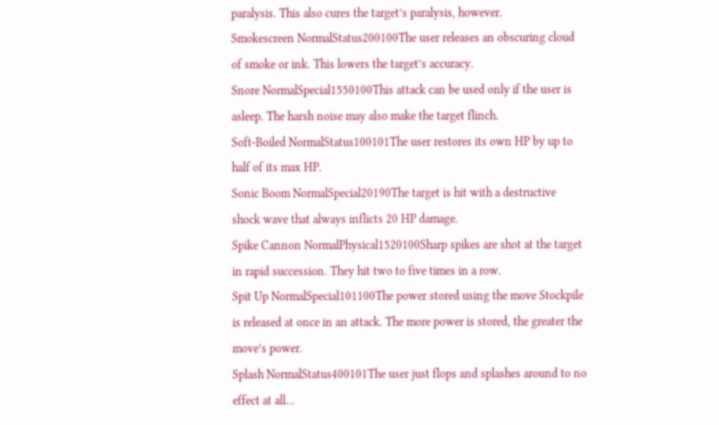paralysis. This also cures the target’s paralysis, however.
Smokescreen NormalStatus200100The user releases an obscuring cloud of smoke or ink. This lowers the target’s accuracy.
Snore NormalSpecial1550100This attack can be used only if the user is asleep. The harsh noise may also make the target flinch.
Soft-Boiled NormalStatus100101The user restores its own HP by up to half of its max HP.
Sonic Boom NormalSpecial20190The target is hit with a destructive shock wave that always inflicts 20 HP damage.
Spike Cannon NormalPhysical1520100Sharp spikes are shot at the target in rapid succession. They hit two to five times in a row.
Spit Up NormalSpecial101100The power stored using the move Stockpile is released at once in an attack. The more power is stored, the greater the move’s power.
Splash NormalStatus400101The user just flops and splashes around to no effect at all...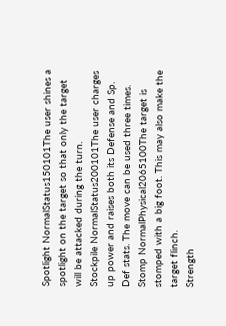Spotlight NormalStatus150101The user shines a spotlight on the target so that only the target will be attacked during the turn.
Stockpile NormalStatus200101The user charges up power and raises both its Defense and Sp. Def stats. The move can be used three times.
Stomp NormalPhysical2065100The target is stomped with a big foot. This may also make the target flinch.
Strength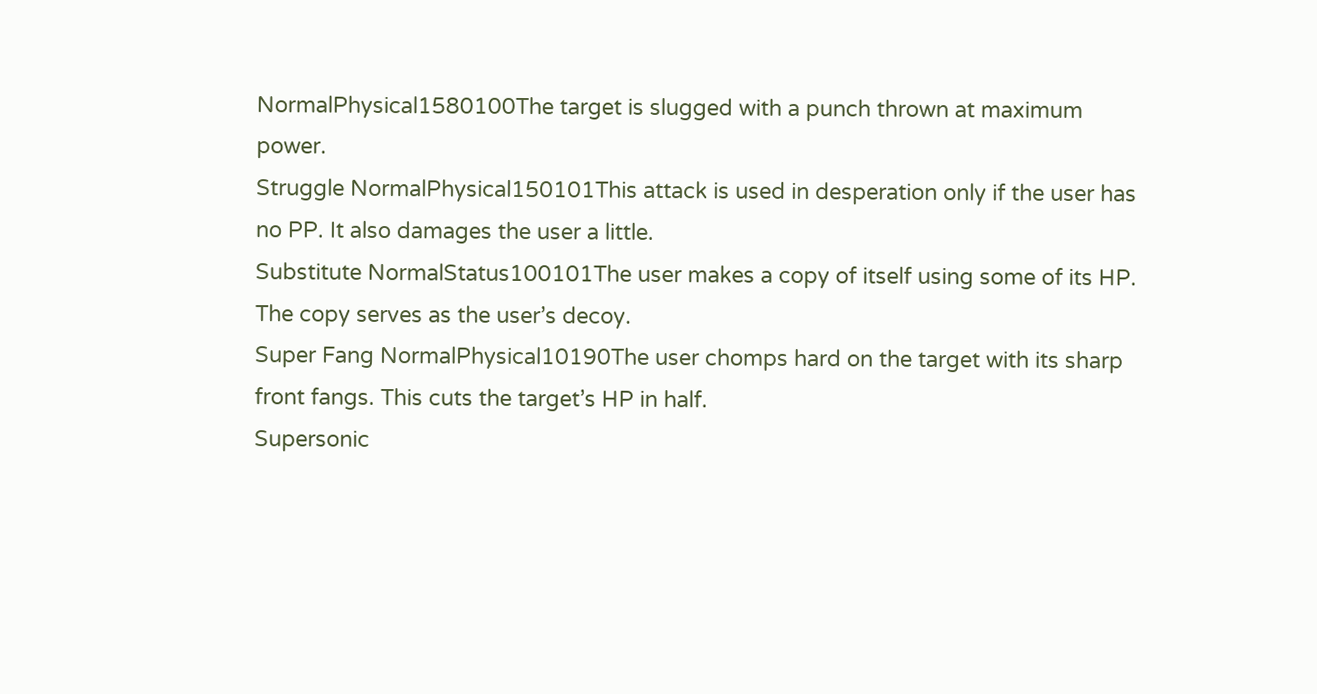NormalPhysical1580100The target is slugged with a punch thrown at maximum power.
Struggle NormalPhysical150101This attack is used in desperation only if the user has no PP. It also damages the user a little.
Substitute NormalStatus100101The user makes a copy of itself using some of its HP. The copy serves as the user’s decoy.
Super Fang NormalPhysical10190The user chomps hard on the target with its sharp front fangs. This cuts the target’s HP in half.
Supersonic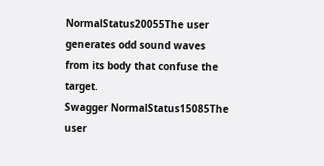NormalStatus20055The user generates odd sound waves from its body that confuse the target.
Swagger NormalStatus15085The user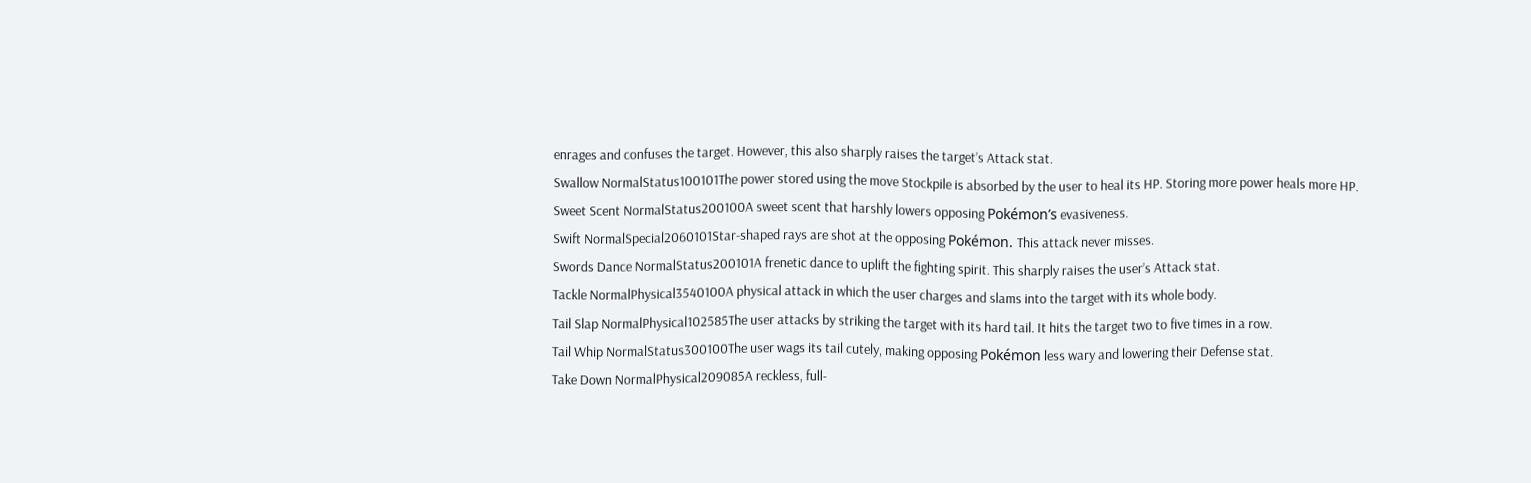enrages and confuses the target. However, this also sharply raises the target’s Attack stat.
Swallow NormalStatus100101The power stored using the move Stockpile is absorbed by the user to heal its HP. Storing more power heals more HP.
Sweet Scent NormalStatus200100A sweet scent that harshly lowers opposing Pokémon’s evasiveness.
Swift NormalSpecial2060101Star-shaped rays are shot at the opposing Pokémon. This attack never misses.
Swords Dance NormalStatus200101A frenetic dance to uplift the fighting spirit. This sharply raises the user’s Attack stat.
Tackle NormalPhysical3540100A physical attack in which the user charges and slams into the target with its whole body.
Tail Slap NormalPhysical102585The user attacks by striking the target with its hard tail. It hits the target two to five times in a row.
Tail Whip NormalStatus300100The user wags its tail cutely, making opposing Pokémon less wary and lowering their Defense stat.
Take Down NormalPhysical209085A reckless, full-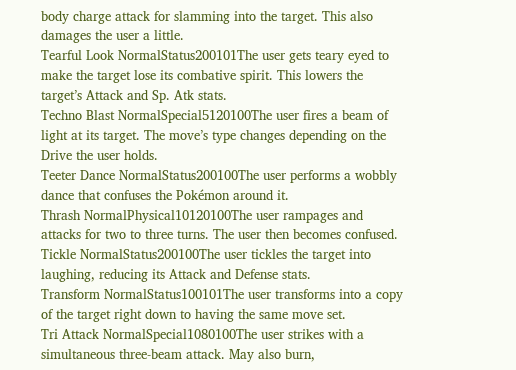body charge attack for slamming into the target. This also damages the user a little.
Tearful Look NormalStatus200101The user gets teary eyed to make the target lose its combative spirit. This lowers the target’s Attack and Sp. Atk stats.
Techno Blast NormalSpecial5120100The user fires a beam of light at its target. The move’s type changes depending on the Drive the user holds.
Teeter Dance NormalStatus200100The user performs a wobbly dance that confuses the Pokémon around it.
Thrash NormalPhysical10120100The user rampages and attacks for two to three turns. The user then becomes confused.
Tickle NormalStatus200100The user tickles the target into laughing, reducing its Attack and Defense stats.
Transform NormalStatus100101The user transforms into a copy of the target right down to having the same move set.
Tri Attack NormalSpecial1080100The user strikes with a simultaneous three-beam attack. May also burn,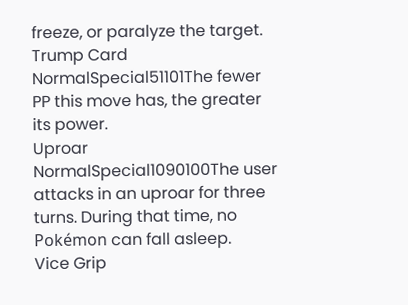freeze, or paralyze the target.
Trump Card NormalSpecial51101The fewer PP this move has, the greater its power.
Uproar NormalSpecial1090100The user attacks in an uproar for three turns. During that time, no Pokémon can fall asleep.
Vice Grip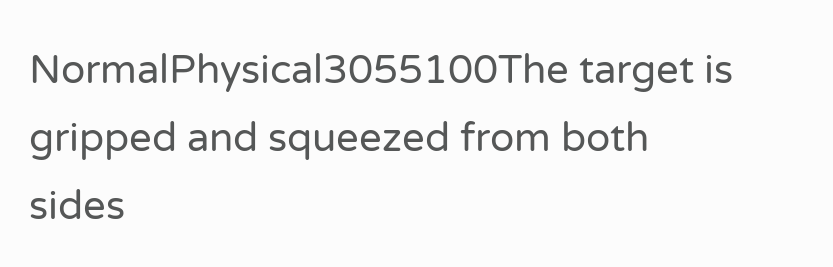NormalPhysical3055100The target is gripped and squeezed from both sides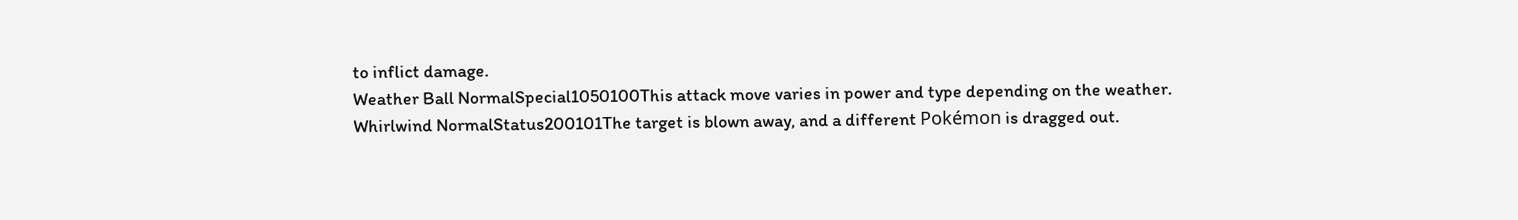to inflict damage.
Weather Ball NormalSpecial1050100This attack move varies in power and type depending on the weather.
Whirlwind NormalStatus200101The target is blown away, and a different Pokémon is dragged out.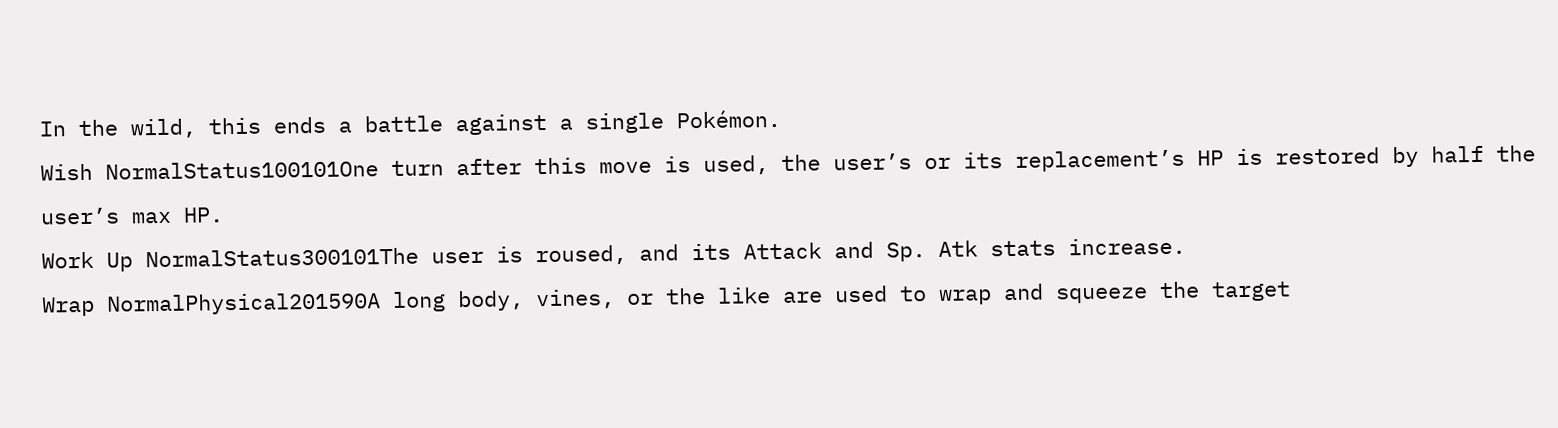In the wild, this ends a battle against a single Pokémon.
Wish NormalStatus100101One turn after this move is used, the user’s or its replacement’s HP is restored by half the user’s max HP.
Work Up NormalStatus300101The user is roused, and its Attack and Sp. Atk stats increase.
Wrap NormalPhysical201590A long body, vines, or the like are used to wrap and squeeze the target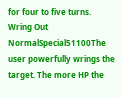for four to five turns.
Wring Out NormalSpecial51100The user powerfully wrings the target. The more HP the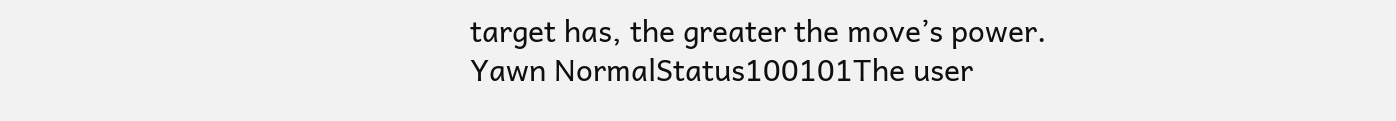target has, the greater the move’s power.
Yawn NormalStatus100101The user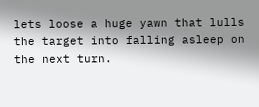lets loose a huge yawn that lulls the target into falling asleep on the next turn.